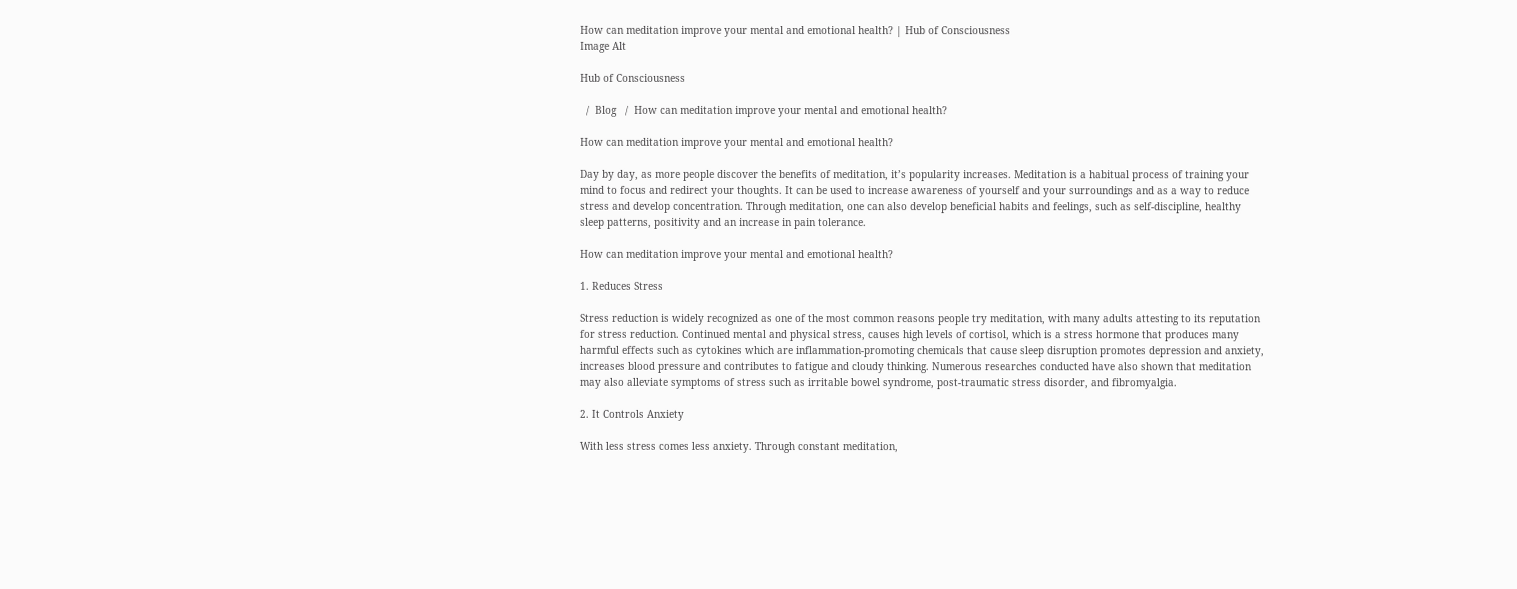How can meditation improve your mental and emotional health? | Hub of Consciousness
Image Alt

Hub of Consciousness

  /  Blog   /  How can meditation improve your mental and emotional health?

How can meditation improve your mental and emotional health?

Day by day, as more people discover the benefits of meditation, it’s popularity increases. Meditation is a habitual process of training your mind to focus and redirect your thoughts. It can be used to increase awareness of yourself and your surroundings and as a way to reduce stress and develop concentration. Through meditation, one can also develop beneficial habits and feelings, such as self-discipline, healthy sleep patterns, positivity and an increase in pain tolerance.

How can meditation improve your mental and emotional health?

1. Reduces Stress

Stress reduction is widely recognized as one of the most common reasons people try meditation, with many adults attesting to its reputation for stress reduction. Continued mental and physical stress, causes high levels of cortisol, which is a stress hormone that produces many harmful effects such as cytokines which are inflammation-promoting chemicals that cause sleep disruption promotes depression and anxiety, increases blood pressure and contributes to fatigue and cloudy thinking. Numerous researches conducted have also shown that meditation may also alleviate symptoms of stress such as irritable bowel syndrome, post-traumatic stress disorder, and fibromyalgia.

2. It Controls Anxiety

With less stress comes less anxiety. Through constant meditation,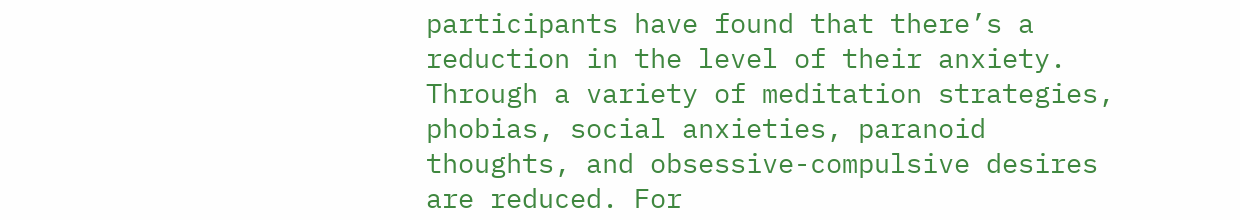participants have found that there’s a reduction in the level of their anxiety. Through a variety of meditation strategies, phobias, social anxieties, paranoid thoughts, and obsessive-compulsive desires are reduced. For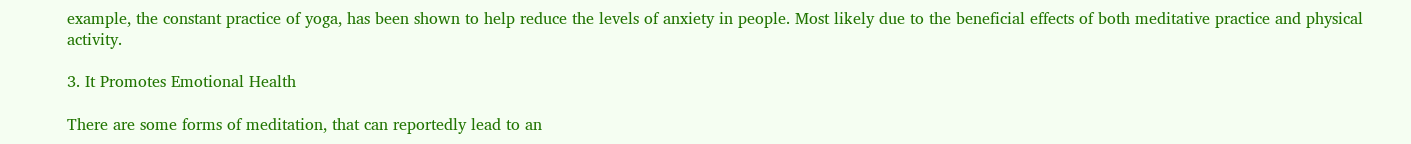example, the constant practice of yoga, has been shown to help reduce the levels of anxiety in people. Most likely due to the beneficial effects of both meditative practice and physical activity.

3. It Promotes Emotional Health

There are some forms of meditation, that can reportedly lead to an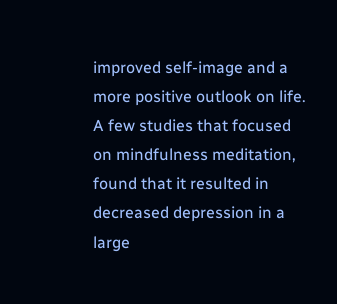improved self-image and a more positive outlook on life. A few studies that focused on mindfulness meditation, found that it resulted in decreased depression in a large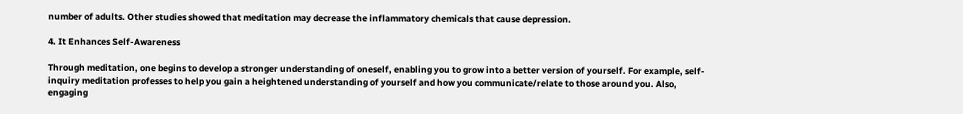number of adults. Other studies showed that meditation may decrease the inflammatory chemicals that cause depression.

4. It Enhances Self-Awareness

Through meditation, one begins to develop a stronger understanding of oneself, enabling you to grow into a better version of yourself. For example, self-inquiry meditation professes to help you gain a heightened understanding of yourself and how you communicate/relate to those around you. Also, engaging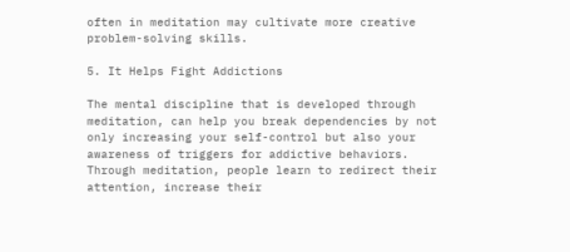often in meditation may cultivate more creative problem-solving skills.

5. It Helps Fight Addictions

The mental discipline that is developed through meditation, can help you break dependencies by not only increasing your self-control but also your awareness of triggers for addictive behaviors. Through meditation, people learn to redirect their attention, increase their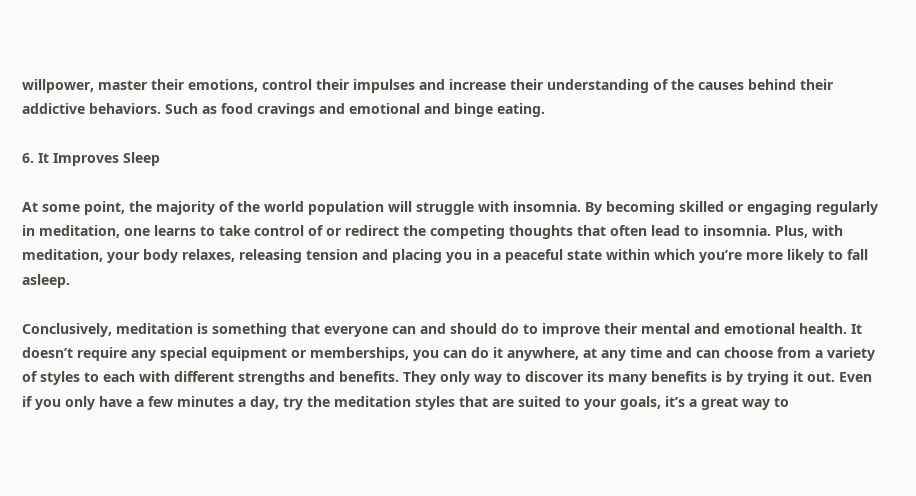willpower, master their emotions, control their impulses and increase their understanding of the causes behind their addictive behaviors. Such as food cravings and emotional and binge eating.

6. It Improves Sleep

At some point, the majority of the world population will struggle with insomnia. By becoming skilled or engaging regularly in meditation, one learns to take control of or redirect the competing thoughts that often lead to insomnia. Plus, with meditation, your body relaxes, releasing tension and placing you in a peaceful state within which you’re more likely to fall asleep.

Conclusively, meditation is something that everyone can and should do to improve their mental and emotional health. It doesn’t require any special equipment or memberships, you can do it anywhere, at any time and can choose from a variety of styles to each with different strengths and benefits. They only way to discover its many benefits is by trying it out. Even if you only have a few minutes a day, try the meditation styles that are suited to your goals, it’s a great way to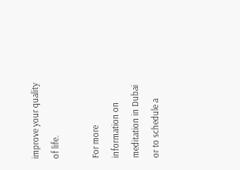improve your quality of life.

For more information on meditation in Dubai or to schedule a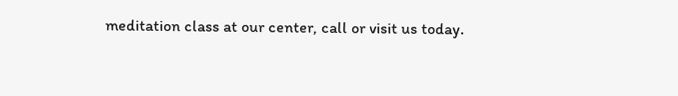meditation class at our center, call or visit us today.